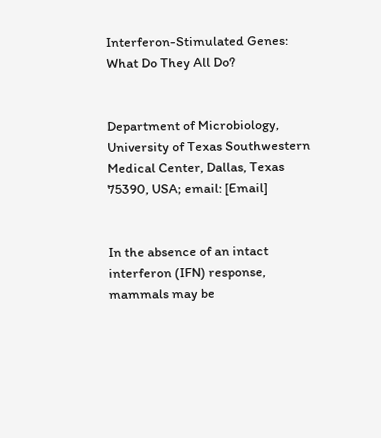Interferon-Stimulated Genes: What Do They All Do?


Department of Microbiology, University of Texas Southwestern Medical Center, Dallas, Texas 75390, USA; email: [Email]


In the absence of an intact interferon (IFN) response, mammals may be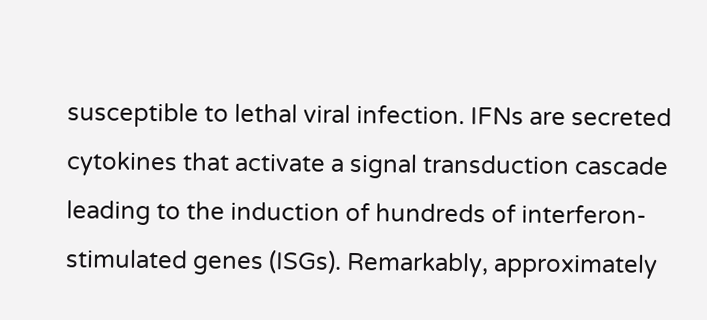susceptible to lethal viral infection. IFNs are secreted cytokines that activate a signal transduction cascade leading to the induction of hundreds of interferon-stimulated genes (ISGs). Remarkably, approximately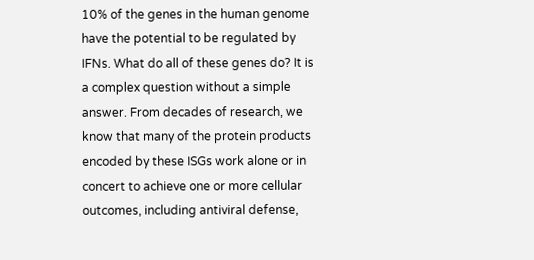10% of the genes in the human genome have the potential to be regulated by IFNs. What do all of these genes do? It is a complex question without a simple answer. From decades of research, we know that many of the protein products encoded by these ISGs work alone or in concert to achieve one or more cellular outcomes, including antiviral defense,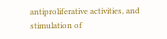antiproliferative activities, and stimulation of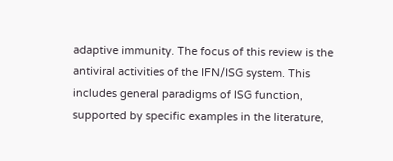adaptive immunity. The focus of this review is the antiviral activities of the IFN/ISG system. This includes general paradigms of ISG function, supported by specific examples in the literature,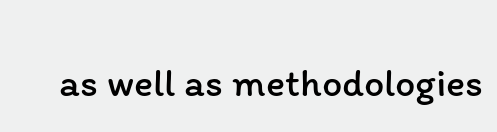as well as methodologies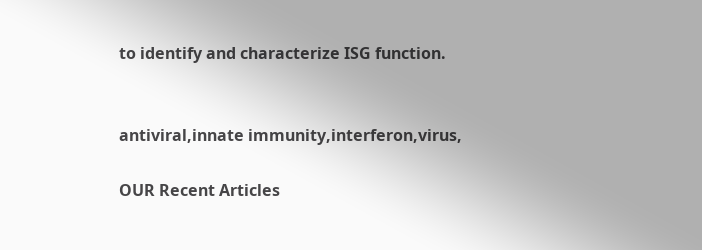to identify and characterize ISG function.


antiviral,innate immunity,interferon,virus,

OUR Recent Articles